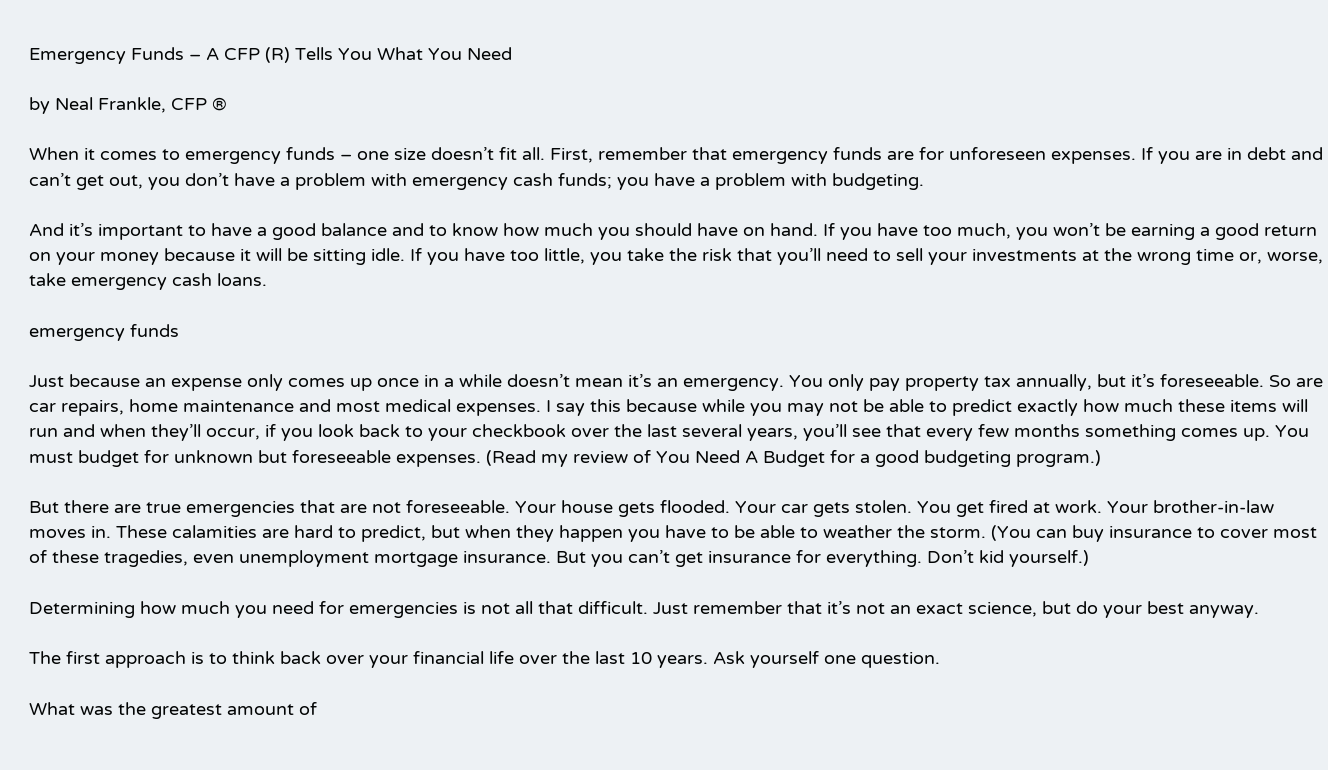Emergency Funds – A CFP (R) Tells You What You Need

by Neal Frankle, CFP ®

When it comes to emergency funds – one size doesn’t fit all. First, remember that emergency funds are for unforeseen expenses. If you are in debt and can’t get out, you don’t have a problem with emergency cash funds; you have a problem with budgeting.

And it’s important to have a good balance and to know how much you should have on hand. If you have too much, you won’t be earning a good return on your money because it will be sitting idle. If you have too little, you take the risk that you’ll need to sell your investments at the wrong time or, worse, take emergency cash loans.

emergency funds

Just because an expense only comes up once in a while doesn’t mean it’s an emergency. You only pay property tax annually, but it’s foreseeable. So are car repairs, home maintenance and most medical expenses. I say this because while you may not be able to predict exactly how much these items will run and when they’ll occur, if you look back to your checkbook over the last several years, you’ll see that every few months something comes up. You must budget for unknown but foreseeable expenses. (Read my review of You Need A Budget for a good budgeting program.)

But there are true emergencies that are not foreseeable. Your house gets flooded. Your car gets stolen. You get fired at work. Your brother-in-law moves in. These calamities are hard to predict, but when they happen you have to be able to weather the storm. (You can buy insurance to cover most of these tragedies, even unemployment mortgage insurance. But you can’t get insurance for everything. Don’t kid yourself.)

Determining how much you need for emergencies is not all that difficult. Just remember that it’s not an exact science, but do your best anyway.

The first approach is to think back over your financial life over the last 10 years. Ask yourself one question.

What was the greatest amount of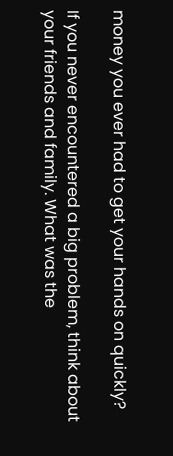money you ever had to get your hands on quickly?

If you never encountered a big problem, think about your friends and family. What was the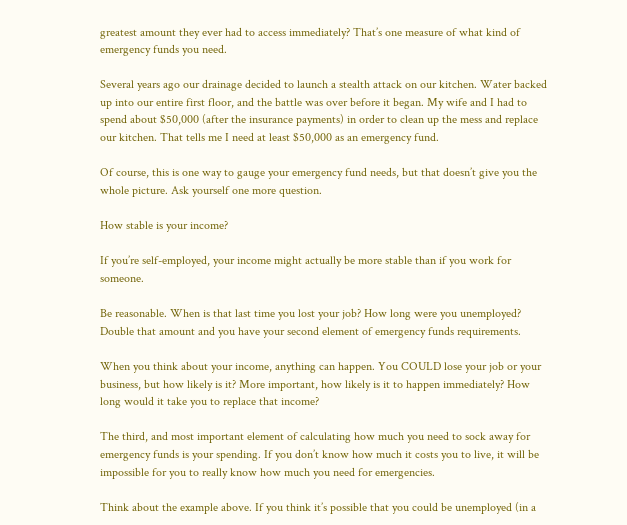greatest amount they ever had to access immediately? That’s one measure of what kind of emergency funds you need.

Several years ago our drainage decided to launch a stealth attack on our kitchen. Water backed up into our entire first floor, and the battle was over before it began. My wife and I had to spend about $50,000 (after the insurance payments) in order to clean up the mess and replace our kitchen. That tells me I need at least $50,000 as an emergency fund.

Of course, this is one way to gauge your emergency fund needs, but that doesn’t give you the whole picture. Ask yourself one more question.

How stable is your income?

If you’re self-employed, your income might actually be more stable than if you work for someone.

Be reasonable. When is that last time you lost your job? How long were you unemployed? Double that amount and you have your second element of emergency funds requirements.

When you think about your income, anything can happen. You COULD lose your job or your business, but how likely is it? More important, how likely is it to happen immediately? How long would it take you to replace that income?

The third, and most important element of calculating how much you need to sock away for emergency funds is your spending. If you don’t know how much it costs you to live, it will be impossible for you to really know how much you need for emergencies.

Think about the example above. If you think it’s possible that you could be unemployed (in a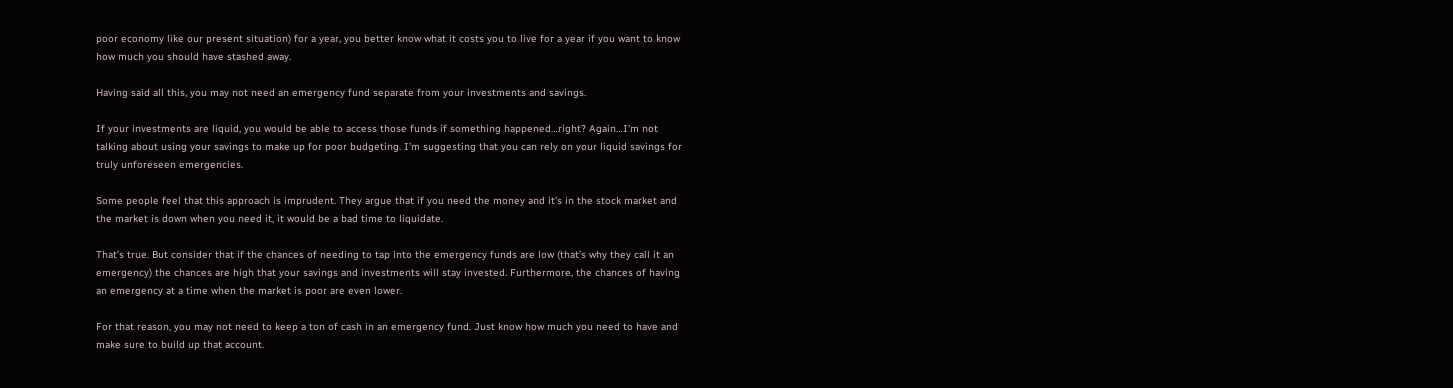poor economy like our present situation) for a year, you better know what it costs you to live for a year if you want to know how much you should have stashed away.

Having said all this, you may not need an emergency fund separate from your investments and savings.

If your investments are liquid, you would be able to access those funds if something happened…right? Again…I’m not talking about using your savings to make up for poor budgeting. I’m suggesting that you can rely on your liquid savings for truly unforeseen emergencies.

Some people feel that this approach is imprudent. They argue that if you need the money and it’s in the stock market and the market is down when you need it, it would be a bad time to liquidate.

That’s true. But consider that if the chances of needing to tap into the emergency funds are low (that’s why they call it an emergency) the chances are high that your savings and investments will stay invested. Furthermore, the chances of having an emergency at a time when the market is poor are even lower.

For that reason, you may not need to keep a ton of cash in an emergency fund. Just know how much you need to have and make sure to build up that account.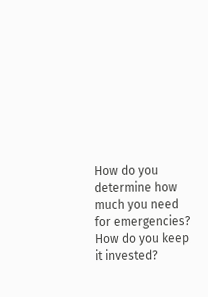How do you determine how much you need for emergencies? How do you keep it invested?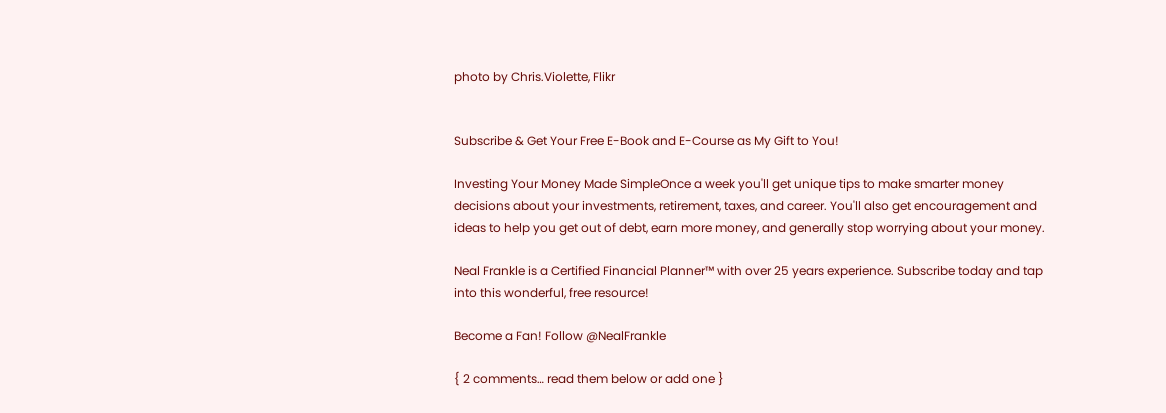photo by Chris.Violette, Flikr


Subscribe & Get Your Free E-Book and E-Course as My Gift to You!

Investing Your Money Made SimpleOnce a week you'll get unique tips to make smarter money decisions about your investments, retirement, taxes, and career. You'll also get encouragement and ideas to help you get out of debt, earn more money, and generally stop worrying about your money.

Neal Frankle is a Certified Financial Planner™ with over 25 years experience. Subscribe today and tap into this wonderful, free resource!

Become a Fan! Follow @NealFrankle

{ 2 comments… read them below or add one }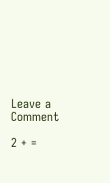Leave a Comment

2 + =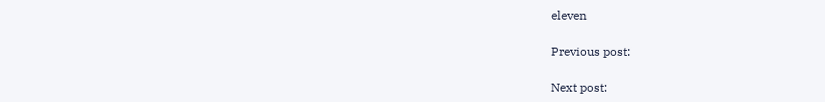eleven

Previous post:

Next post: